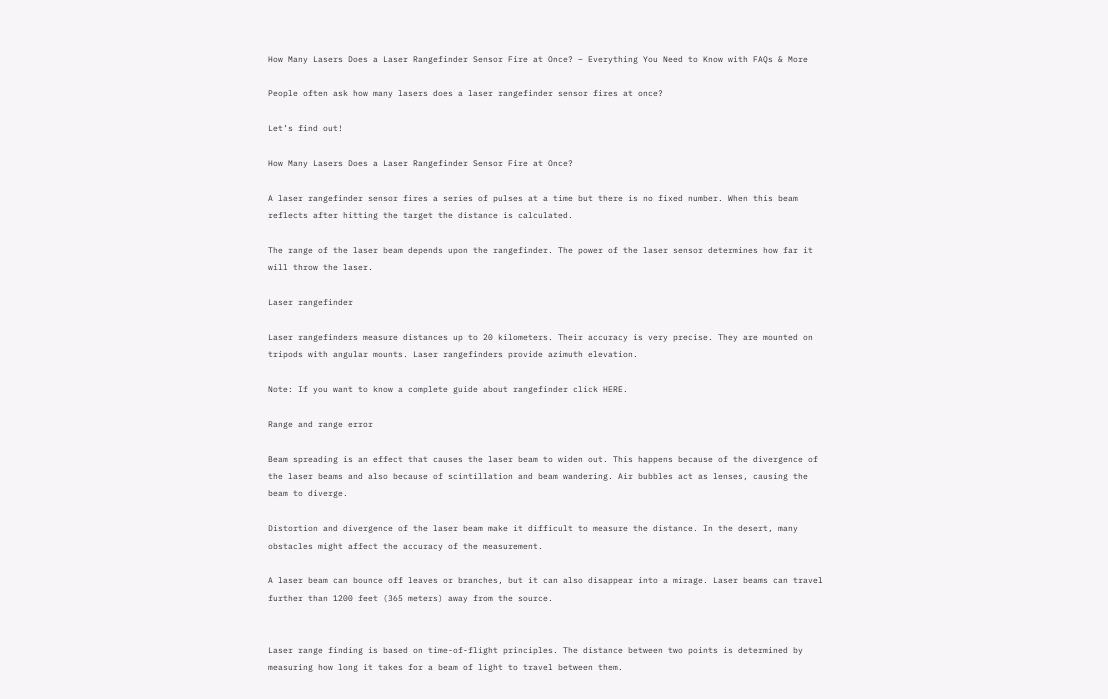How Many Lasers Does a Laser Rangefinder Sensor Fire at Once? – Everything You Need to Know with FAQs & More

People often ask how many lasers does a laser rangefinder sensor fires at once?

Let’s find out!

How Many Lasers Does a Laser Rangefinder Sensor Fire at Once?

A laser rangefinder sensor fires a series of pulses at a time but there is no fixed number. When this beam reflects after hitting the target the distance is calculated.

The range of the laser beam depends upon the rangefinder. The power of the laser sensor determines how far it will throw the laser.

Laser rangefinder

Laser rangefinders measure distances up to 20 kilometers. Their accuracy is very precise. They are mounted on tripods with angular mounts. Laser rangefinders provide azimuth elevation.

Note: If you want to know a complete guide about rangefinder click HERE.

Range and range error

Beam spreading is an effect that causes the laser beam to widen out. This happens because of the divergence of the laser beams and also because of scintillation and beam wandering. Air bubbles act as lenses, causing the beam to diverge.

Distortion and divergence of the laser beam make it difficult to measure the distance. In the desert, many obstacles might affect the accuracy of the measurement.

A laser beam can bounce off leaves or branches, but it can also disappear into a mirage. Laser beams can travel further than 1200 feet (365 meters) away from the source.


Laser range finding is based on time-of-flight principles. The distance between two points is determined by measuring how long it takes for a beam of light to travel between them.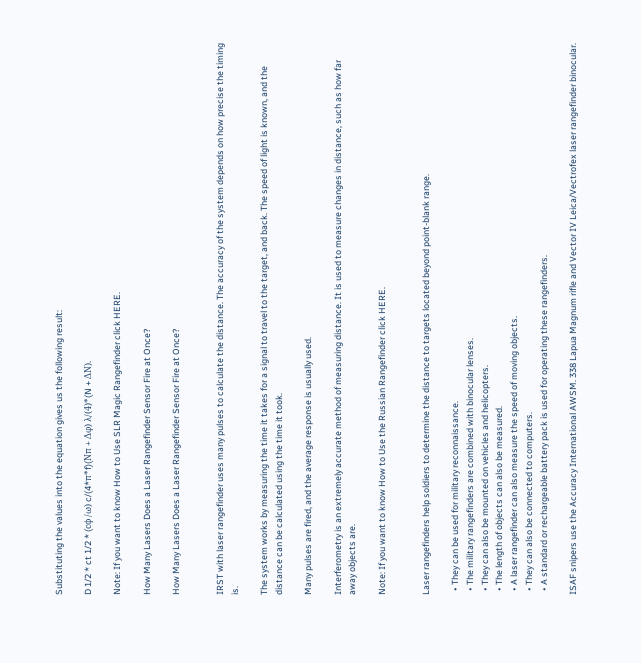Substituting the values into the equation gives us the following result:

D 1/2 * ct 1/2 * (cϕ /ω) c/(4*π*f)(Nπ + Δφ) λ/(4)*(N + ΔN).

Note: If you want to know How to Use SLR Magic Rangefinder click HERE.

How Many Lasers Does a Laser Rangefinder Sensor Fire at Once?

How Many Lasers Does a Laser Rangefinder Sensor Fire at Once?


IRST with laser rangefinder uses many pulses to calculate the distance. The accuracy of the system depends on how precise the timing is.

The system works by measuring the time it takes for a signal to travel to the target, and back. The speed of light is known, and the distance can be calculated using the time it took.

Many pulses are fired, and the average response is usually used.

Interferometry is an extremely accurate method of measuring distance. It is used to measure changes in distance, such as how far away objects are.

Note: If you want to know How to Use the Russian Rangefinder click HERE.


Laser rangefinders help soldiers to determine the distance to targets located beyond point-blank range.

  • They can be used for military reconnaissance.
  • The military rangefinders are combined with binocular lenses.
  • They can also be mounted on vehicles and helicopters.
  • The length of objects can also be measured.
  • A laser rangefinder can also measure the speed of moving objects.
  • They can also be connected to computers.
  • A standard or rechargeable battery pack is used for operating these rangefinders.

ISAF snipers use the Accuracy International AWSM. 338 Lapua Magnum rifle and Vector IV Leica/Vectrofex laser rangefinder binocular.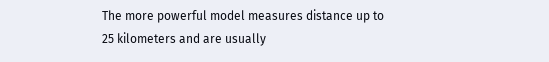The more powerful model measures distance up to 25 kilometers and are usually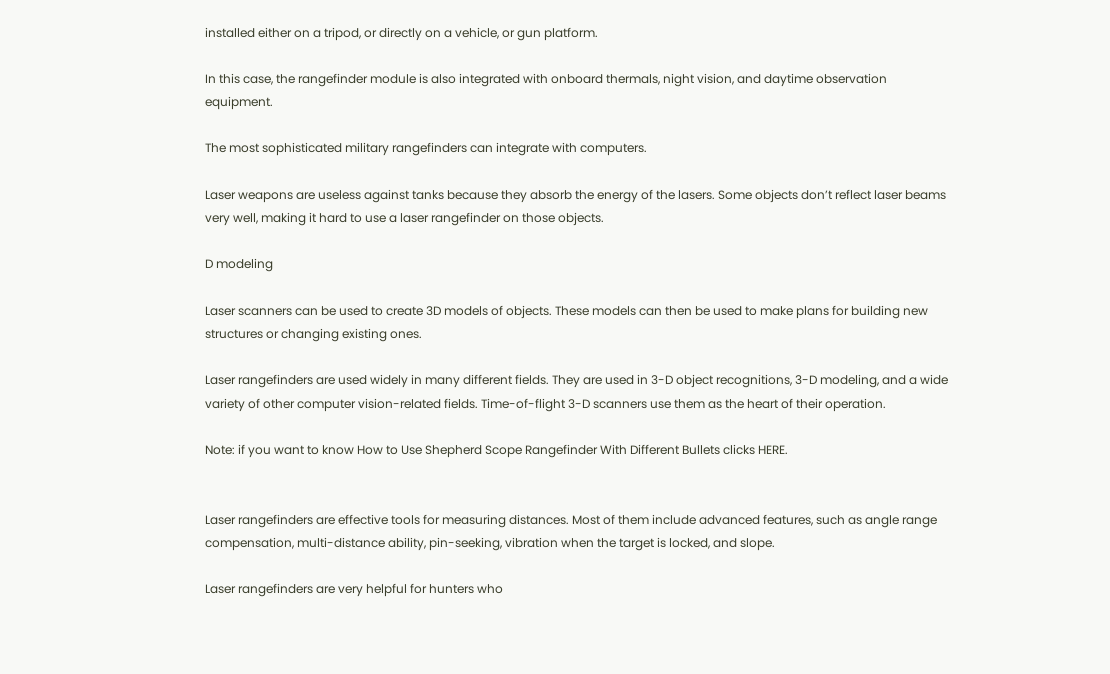installed either on a tripod, or directly on a vehicle, or gun platform.

In this case, the rangefinder module is also integrated with onboard thermals, night vision, and daytime observation equipment.

The most sophisticated military rangefinders can integrate with computers.

Laser weapons are useless against tanks because they absorb the energy of the lasers. Some objects don’t reflect laser beams very well, making it hard to use a laser rangefinder on those objects.

D modeling

Laser scanners can be used to create 3D models of objects. These models can then be used to make plans for building new structures or changing existing ones.

Laser rangefinders are used widely in many different fields. They are used in 3-D object recognitions, 3-D modeling, and a wide variety of other computer vision-related fields. Time-of-flight 3-D scanners use them as the heart of their operation.

Note: if you want to know How to Use Shepherd Scope Rangefinder With Different Bullets clicks HERE.


Laser rangefinders are effective tools for measuring distances. Most of them include advanced features, such as angle range compensation, multi-distance ability, pin-seeking, vibration when the target is locked, and slope.

Laser rangefinders are very helpful for hunters who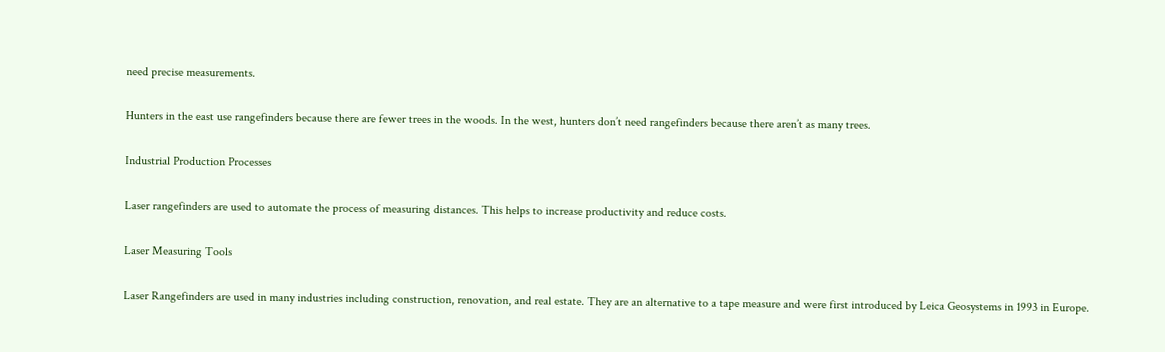need precise measurements.

Hunters in the east use rangefinders because there are fewer trees in the woods. In the west, hunters don’t need rangefinders because there aren’t as many trees.

Industrial Production Processes

Laser rangefinders are used to automate the process of measuring distances. This helps to increase productivity and reduce costs.

Laser Measuring Tools

Laser Rangefinders are used in many industries including construction, renovation, and real estate. They are an alternative to a tape measure and were first introduced by Leica Geosystems in 1993 in Europe.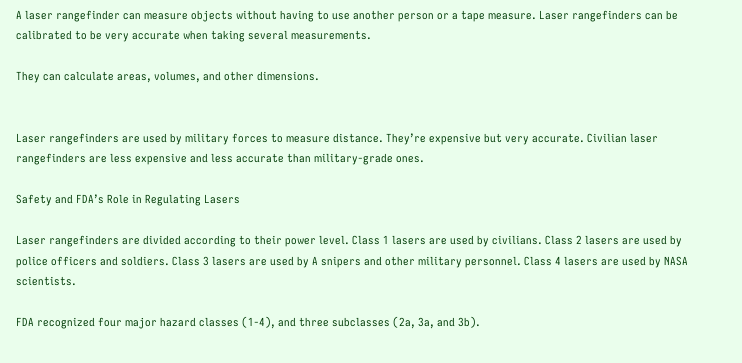A laser rangefinder can measure objects without having to use another person or a tape measure. Laser rangefinders can be calibrated to be very accurate when taking several measurements.

They can calculate areas, volumes, and other dimensions.


Laser rangefinders are used by military forces to measure distance. They’re expensive but very accurate. Civilian laser rangefinders are less expensive and less accurate than military-grade ones.

Safety and FDA’s Role in Regulating Lasers

Laser rangefinders are divided according to their power level. Class 1 lasers are used by civilians. Class 2 lasers are used by police officers and soldiers. Class 3 lasers are used by A snipers and other military personnel. Class 4 lasers are used by NASA scientists.

FDA recognized four major hazard classes (1-4), and three subclasses (2a, 3a, and 3b).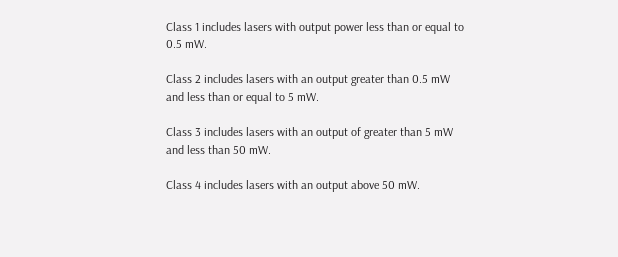Class 1 includes lasers with output power less than or equal to 0.5 mW.

Class 2 includes lasers with an output greater than 0.5 mW and less than or equal to 5 mW.

Class 3 includes lasers with an output of greater than 5 mW and less than 50 mW.

Class 4 includes lasers with an output above 50 mW.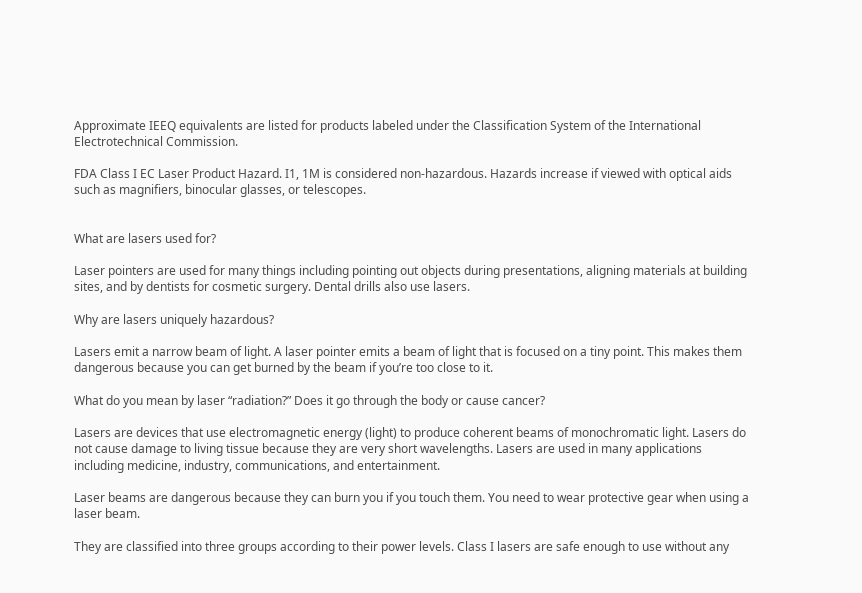Approximate IEEQ equivalents are listed for products labeled under the Classification System of the International Electrotechnical Commission.

FDA Class I EC Laser Product Hazard. I1, 1M is considered non-hazardous. Hazards increase if viewed with optical aids such as magnifiers, binocular glasses, or telescopes.


What are lasers used for?

Laser pointers are used for many things including pointing out objects during presentations, aligning materials at building sites, and by dentists for cosmetic surgery. Dental drills also use lasers.

Why are lasers uniquely hazardous?

Lasers emit a narrow beam of light. A laser pointer emits a beam of light that is focused on a tiny point. This makes them dangerous because you can get burned by the beam if you’re too close to it.

What do you mean by laser “radiation?” Does it go through the body or cause cancer?

Lasers are devices that use electromagnetic energy (light) to produce coherent beams of monochromatic light. Lasers do not cause damage to living tissue because they are very short wavelengths. Lasers are used in many applications including medicine, industry, communications, and entertainment.

Laser beams are dangerous because they can burn you if you touch them. You need to wear protective gear when using a laser beam.

They are classified into three groups according to their power levels. Class I lasers are safe enough to use without any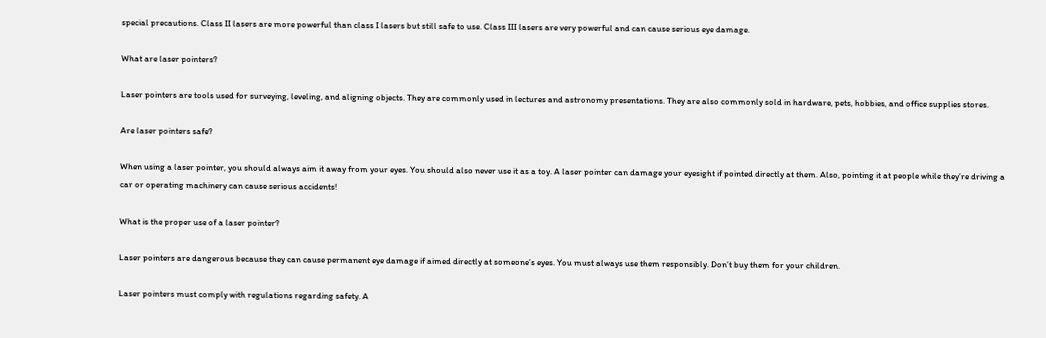special precautions. Class II lasers are more powerful than class I lasers but still safe to use. Class III lasers are very powerful and can cause serious eye damage.

What are laser pointers?

Laser pointers are tools used for surveying, leveling, and aligning objects. They are commonly used in lectures and astronomy presentations. They are also commonly sold in hardware, pets, hobbies, and office supplies stores.

Are laser pointers safe?

When using a laser pointer, you should always aim it away from your eyes. You should also never use it as a toy. A laser pointer can damage your eyesight if pointed directly at them. Also, pointing it at people while they’re driving a car or operating machinery can cause serious accidents!

What is the proper use of a laser pointer?

Laser pointers are dangerous because they can cause permanent eye damage if aimed directly at someone’s eyes. You must always use them responsibly. Don’t buy them for your children.

Laser pointers must comply with regulations regarding safety. A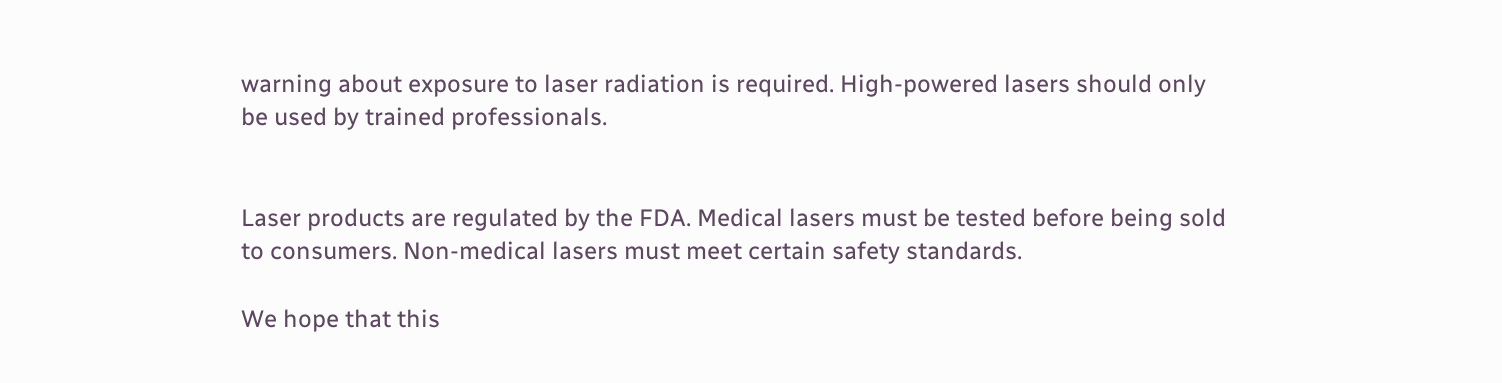warning about exposure to laser radiation is required. High-powered lasers should only be used by trained professionals.


Laser products are regulated by the FDA. Medical lasers must be tested before being sold to consumers. Non-medical lasers must meet certain safety standards.

We hope that this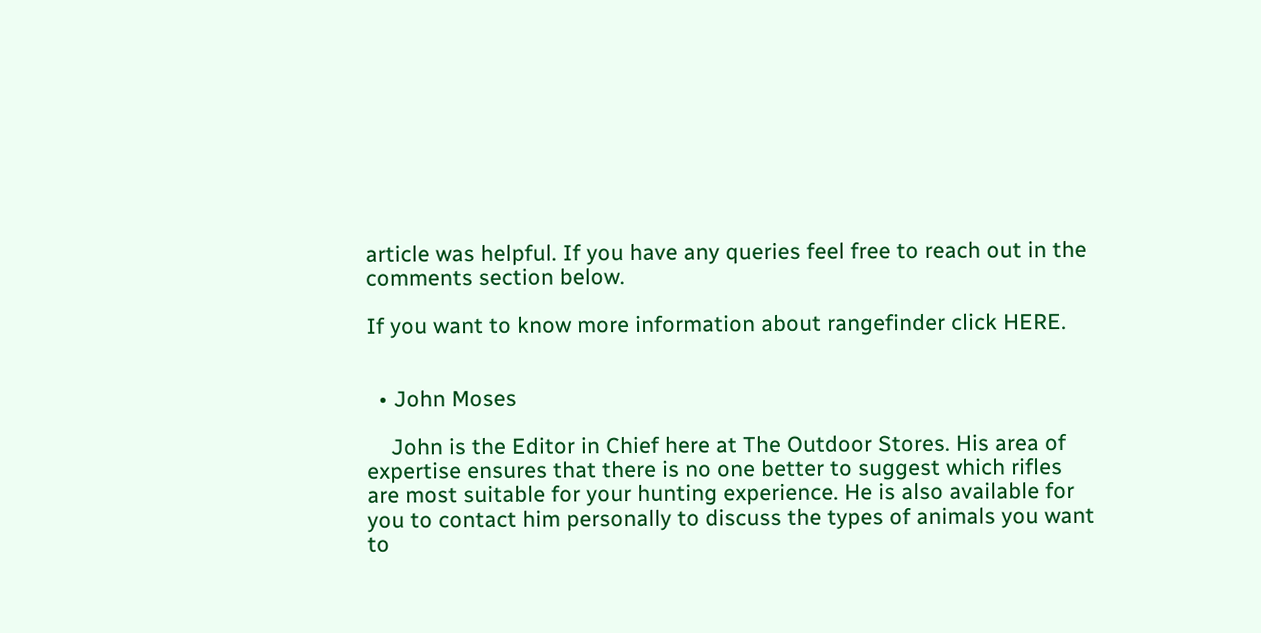article was helpful. If you have any queries feel free to reach out in the comments section below.

If you want to know more information about rangefinder click HERE.


  • John Moses

    John is the Editor in Chief here at The Outdoor Stores. His area of expertise ensures that there is no one better to suggest which rifles are most suitable for your hunting experience. He is also available for you to contact him personally to discuss the types of animals you want to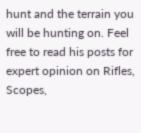hunt and the terrain you will be hunting on. Feel free to read his posts for expert opinion on Rifles, Scopes,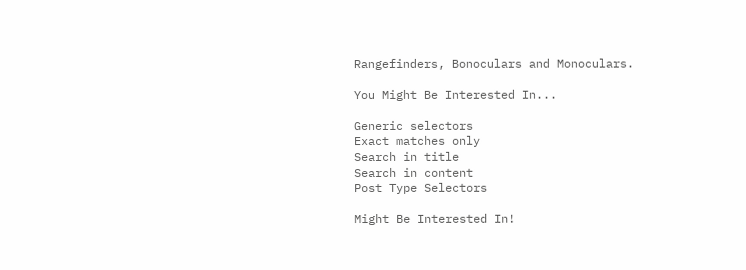Rangefinders, Bonoculars and Monoculars.

You Might Be Interested In...

Generic selectors
Exact matches only
Search in title
Search in content
Post Type Selectors

Might Be Interested In!